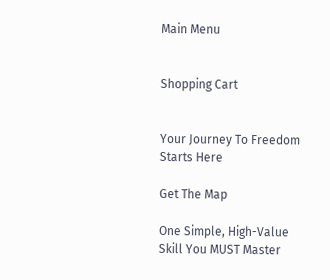Main Menu


Shopping Cart


Your Journey To Freedom Starts Here

Get The Map

One Simple, High-Value Skill You MUST Master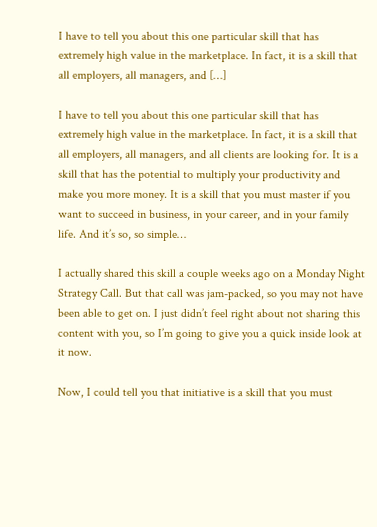I have to tell you about this one particular skill that has extremely high value in the marketplace. In fact, it is a skill that all employers, all managers, and […]

I have to tell you about this one particular skill that has extremely high value in the marketplace. In fact, it is a skill that all employers, all managers, and all clients are looking for. It is a skill that has the potential to multiply your productivity and make you more money. It is a skill that you must master if you want to succeed in business, in your career, and in your family life. And it’s so, so simple…

I actually shared this skill a couple weeks ago on a Monday Night Strategy Call. But that call was jam-packed, so you may not have been able to get on. I just didn’t feel right about not sharing this content with you, so I’m going to give you a quick inside look at it now.

Now, I could tell you that initiative is a skill that you must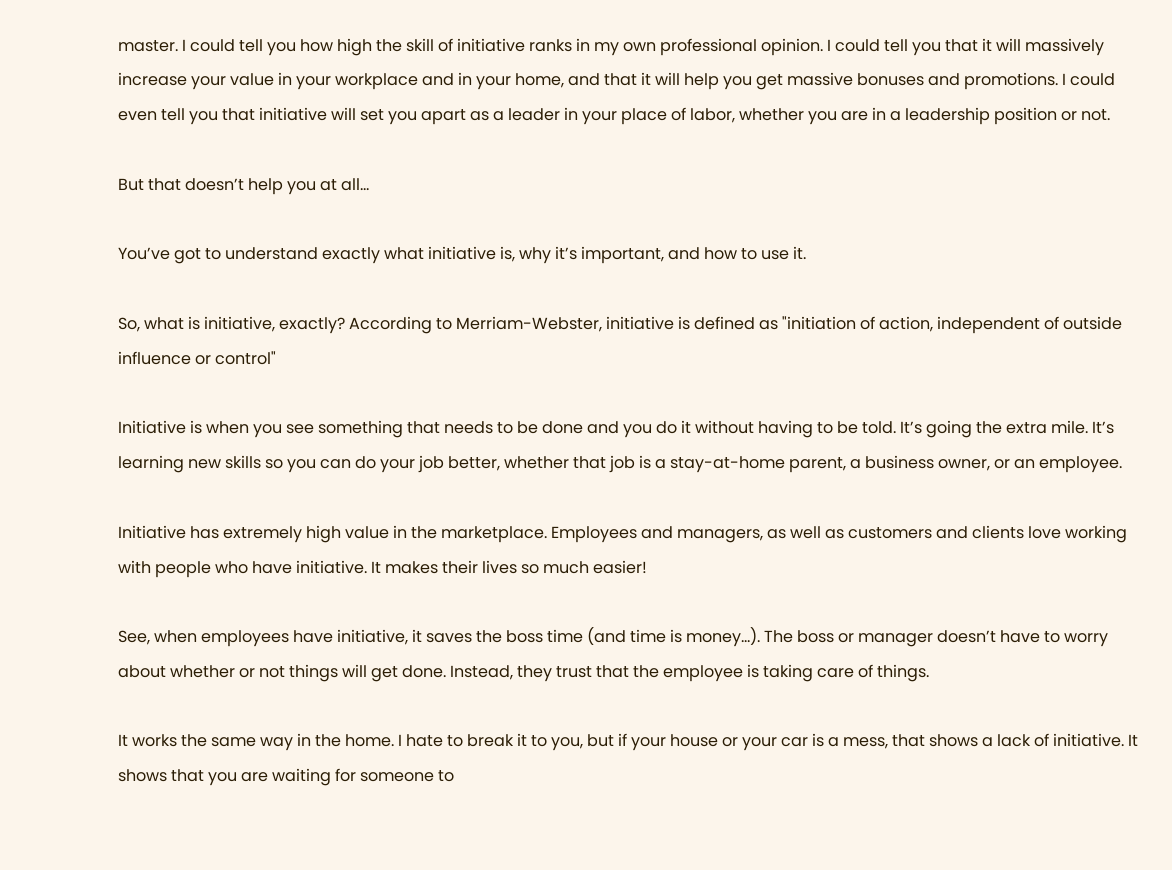master. I could tell you how high the skill of initiative ranks in my own professional opinion. I could tell you that it will massively increase your value in your workplace and in your home, and that it will help you get massive bonuses and promotions. I could even tell you that initiative will set you apart as a leader in your place of labor, whether you are in a leadership position or not.

But that doesn’t help you at all…

You’ve got to understand exactly what initiative is, why it’s important, and how to use it.

So, what is initiative, exactly? According to Merriam-Webster, initiative is defined as "initiation of action, independent of outside influence or control"

Initiative is when you see something that needs to be done and you do it without having to be told. It’s going the extra mile. It’s learning new skills so you can do your job better, whether that job is a stay-at-home parent, a business owner, or an employee.

Initiative has extremely high value in the marketplace. Employees and managers, as well as customers and clients love working with people who have initiative. It makes their lives so much easier!

See, when employees have initiative, it saves the boss time (and time is money…). The boss or manager doesn’t have to worry about whether or not things will get done. Instead, they trust that the employee is taking care of things.

It works the same way in the home. I hate to break it to you, but if your house or your car is a mess, that shows a lack of initiative. It shows that you are waiting for someone to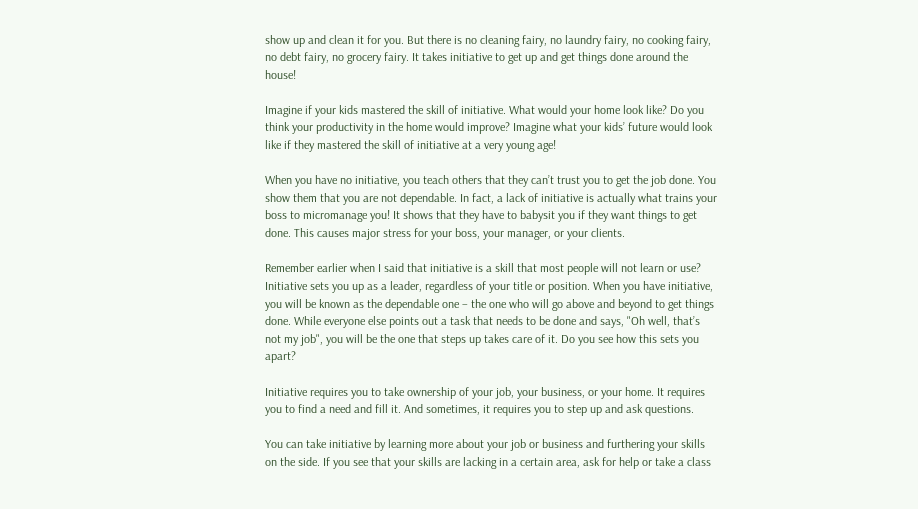show up and clean it for you. But there is no cleaning fairy, no laundry fairy, no cooking fairy, no debt fairy, no grocery fairy. It takes initiative to get up and get things done around the house!

Imagine if your kids mastered the skill of initiative. What would your home look like? Do you think your productivity in the home would improve? Imagine what your kids’ future would look like if they mastered the skill of initiative at a very young age!

When you have no initiative, you teach others that they can’t trust you to get the job done. You show them that you are not dependable. In fact, a lack of initiative is actually what trains your boss to micromanage you! It shows that they have to babysit you if they want things to get done. This causes major stress for your boss, your manager, or your clients.

Remember earlier when I said that initiative is a skill that most people will not learn or use? Initiative sets you up as a leader, regardless of your title or position. When you have initiative, you will be known as the dependable one – the one who will go above and beyond to get things done. While everyone else points out a task that needs to be done and says, "Oh well, that’s not my job", you will be the one that steps up takes care of it. Do you see how this sets you apart?

Initiative requires you to take ownership of your job, your business, or your home. It requires you to find a need and fill it. And sometimes, it requires you to step up and ask questions.

You can take initiative by learning more about your job or business and furthering your skills on the side. If you see that your skills are lacking in a certain area, ask for help or take a class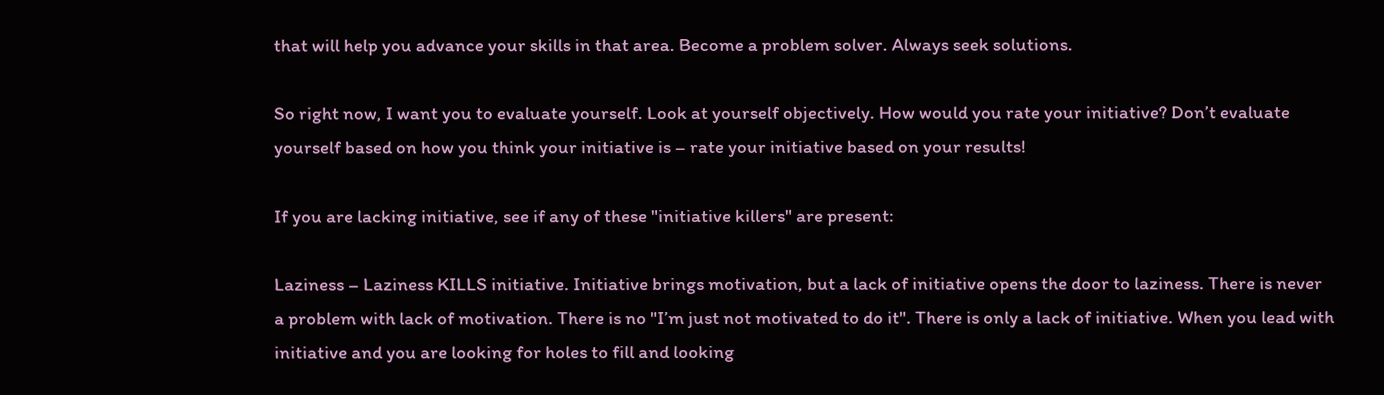that will help you advance your skills in that area. Become a problem solver. Always seek solutions.

So right now, I want you to evaluate yourself. Look at yourself objectively. How would you rate your initiative? Don’t evaluate yourself based on how you think your initiative is – rate your initiative based on your results!

If you are lacking initiative, see if any of these "initiative killers" are present:

Laziness – Laziness KILLS initiative. Initiative brings motivation, but a lack of initiative opens the door to laziness. There is never a problem with lack of motivation. There is no "I’m just not motivated to do it". There is only a lack of initiative. When you lead with initiative and you are looking for holes to fill and looking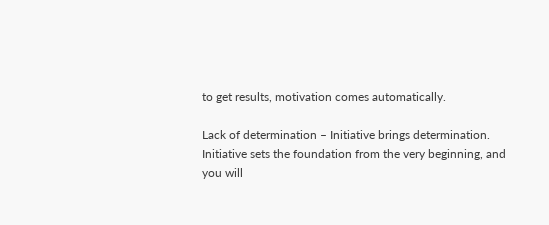to get results, motivation comes automatically.

Lack of determination – Initiative brings determination. Initiative sets the foundation from the very beginning, and you will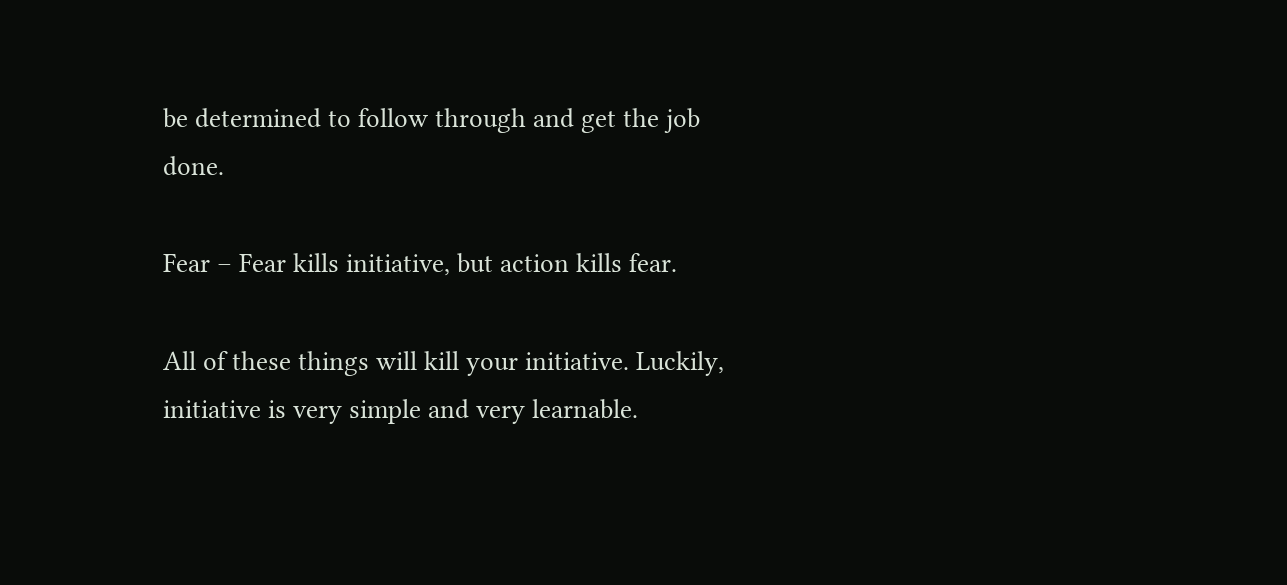be determined to follow through and get the job done.

Fear – Fear kills initiative, but action kills fear.

All of these things will kill your initiative. Luckily, initiative is very simple and very learnable.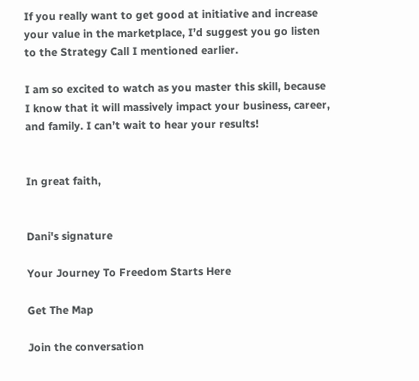If you really want to get good at initiative and increase your value in the marketplace, I’d suggest you go listen to the Strategy Call I mentioned earlier.

I am so excited to watch as you master this skill, because I know that it will massively impact your business, career, and family. I can’t wait to hear your results!


In great faith,


Dani's signature

Your Journey To Freedom Starts Here

Get The Map

Join the conversation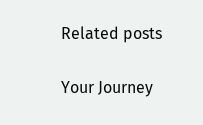Related posts

Your Journey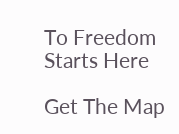To Freedom Starts Here

Get The Map